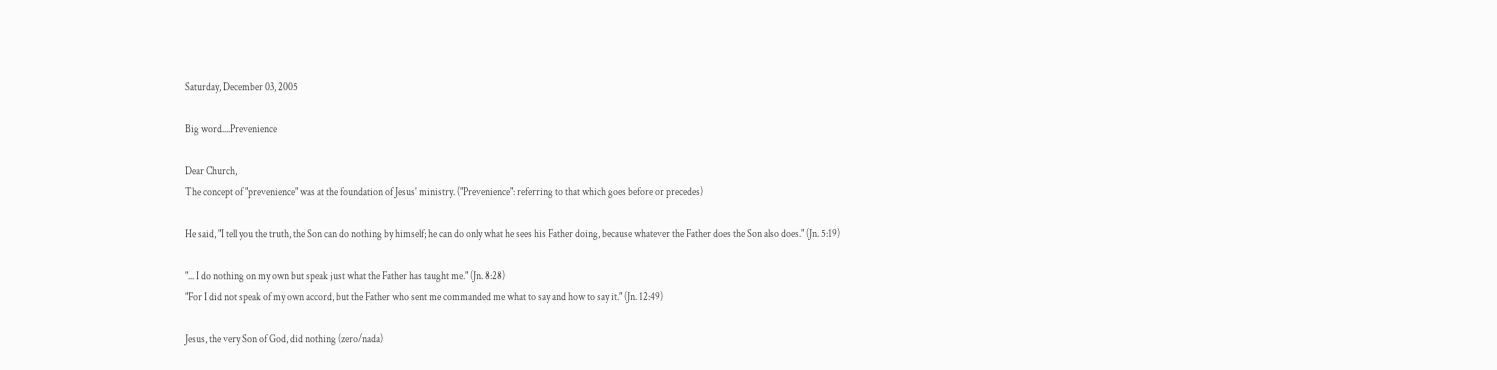Saturday, December 03, 2005

Big word....Prevenience

Dear Church,
The concept of "prevenience" was at the foundation of Jesus' ministry. ("Prevenience": referring to that which goes before or precedes)

He said, "I tell you the truth, the Son can do nothing by himself; he can do only what he sees his Father doing, because whatever the Father does the Son also does." (Jn. 5:19)

"... I do nothing on my own but speak just what the Father has taught me." (Jn. 8:28)
"For I did not speak of my own accord, but the Father who sent me commanded me what to say and how to say it." (Jn. 12:49)

Jesus, the very Son of God, did nothing (zero/nada)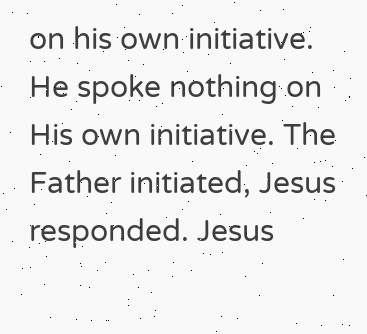on his own initiative. He spoke nothing on His own initiative. The Father initiated, Jesus responded. Jesus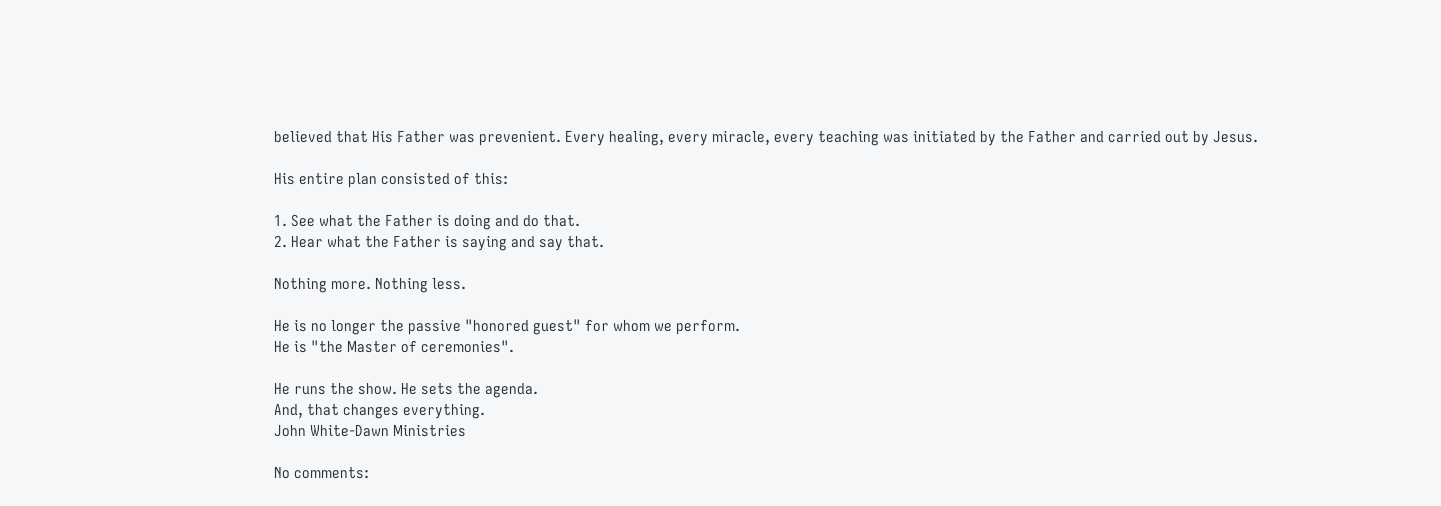believed that His Father was prevenient. Every healing, every miracle, every teaching was initiated by the Father and carried out by Jesus.

His entire plan consisted of this:

1. See what the Father is doing and do that.
2. Hear what the Father is saying and say that.

Nothing more. Nothing less.

He is no longer the passive "honored guest" for whom we perform.
He is "the Master of ceremonies".

He runs the show. He sets the agenda.
And, that changes everything.
John White-Dawn Ministries

No comments: